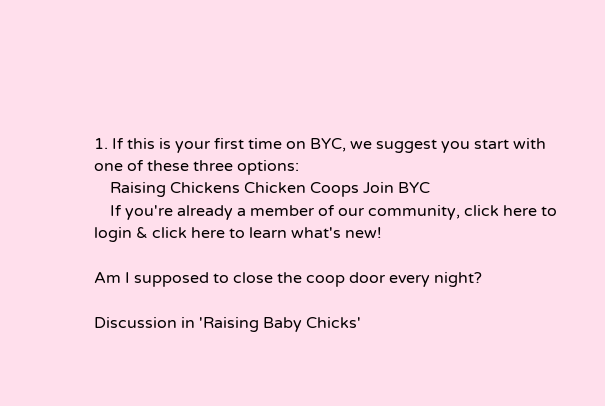1. If this is your first time on BYC, we suggest you start with one of these three options:
    Raising Chickens Chicken Coops Join BYC
    If you're already a member of our community, click here to login & click here to learn what's new!

Am I supposed to close the coop door every night?

Discussion in 'Raising Baby Chicks'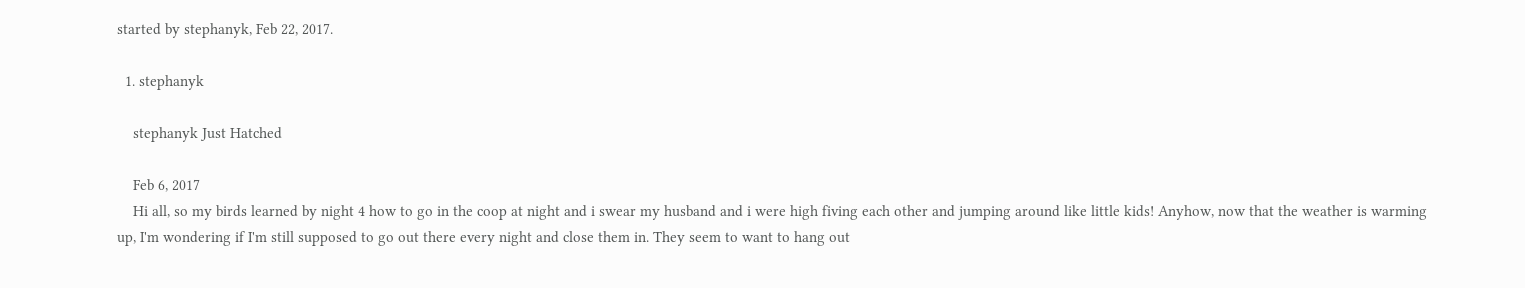started by stephanyk, Feb 22, 2017.

  1. stephanyk

    stephanyk Just Hatched

    Feb 6, 2017
    Hi all, so my birds learned by night 4 how to go in the coop at night and i swear my husband and i were high fiving each other and jumping around like little kids! Anyhow, now that the weather is warming up, I'm wondering if I'm still supposed to go out there every night and close them in. They seem to want to hang out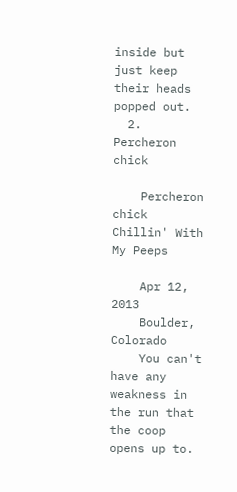inside but just keep their heads popped out.
  2. Percheron chick

    Percheron chick Chillin' With My Peeps

    Apr 12, 2013
    Boulder, Colorado
    You can't have any weakness in the run that the coop opens up to.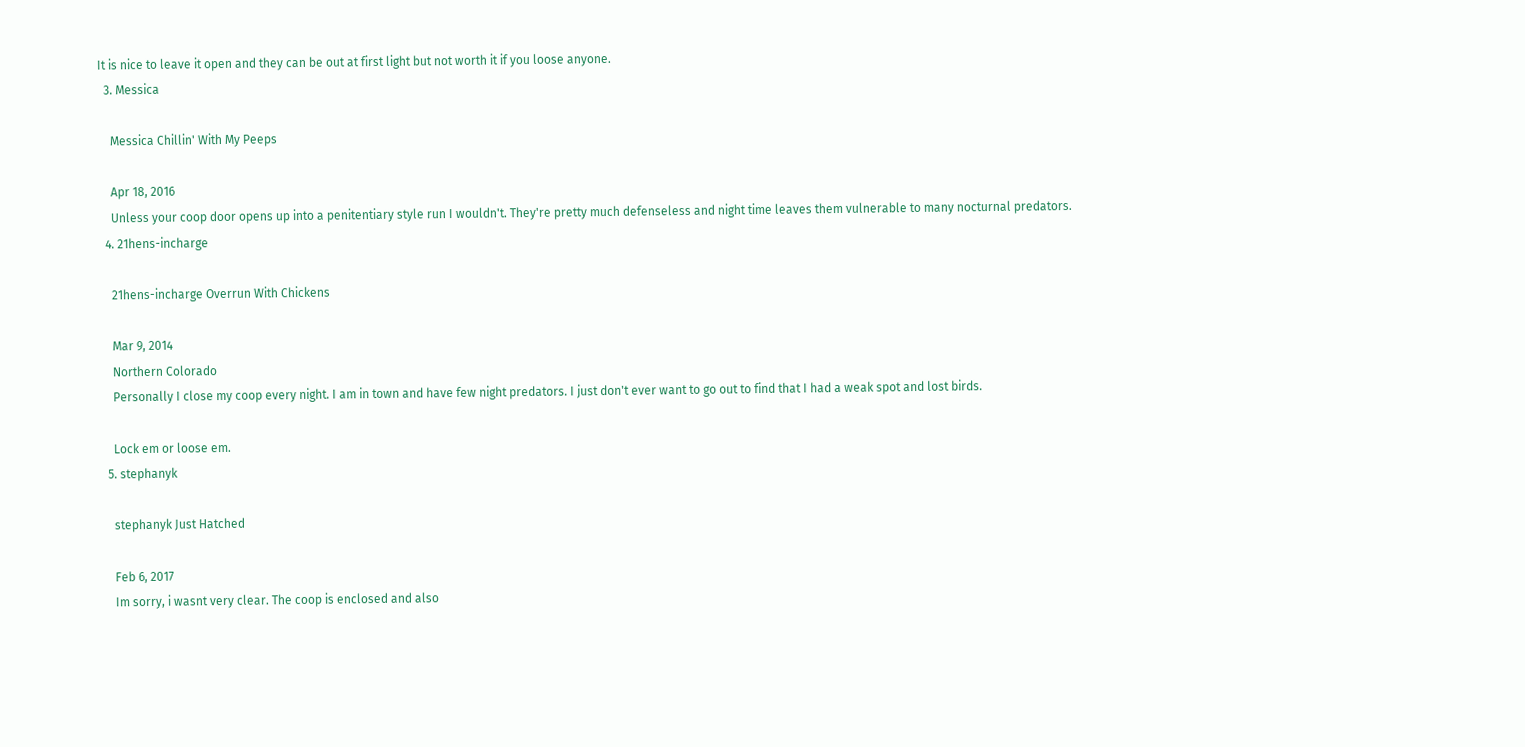It is nice to leave it open and they can be out at first light but not worth it if you loose anyone.
  3. Messica

    Messica Chillin' With My Peeps

    Apr 18, 2016
    Unless your coop door opens up into a penitentiary style run I wouldn't. They're pretty much defenseless and night time leaves them vulnerable to many nocturnal predators.
  4. 21hens-incharge

    21hens-incharge Overrun With Chickens

    Mar 9, 2014
    Northern Colorado
    Personally I close my coop every night. I am in town and have few night predators. I just don't ever want to go out to find that I had a weak spot and lost birds.

    Lock em or loose em.
  5. stephanyk

    stephanyk Just Hatched

    Feb 6, 2017
    Im sorry, i wasnt very clear. The coop is enclosed and also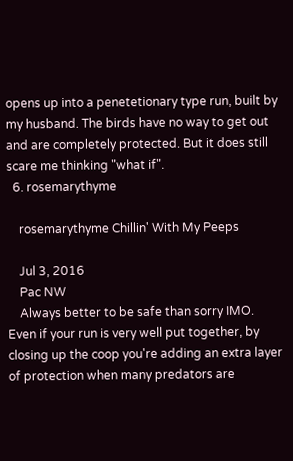opens up into a penetetionary type run, built by my husband. The birds have no way to get out and are completely protected. But it does still scare me thinking "what if".
  6. rosemarythyme

    rosemarythyme Chillin' With My Peeps

    Jul 3, 2016
    Pac NW
    Always better to be safe than sorry IMO. Even if your run is very well put together, by closing up the coop you're adding an extra layer of protection when many predators are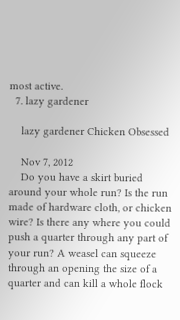most active.
  7. lazy gardener

    lazy gardener Chicken Obsessed

    Nov 7, 2012
    Do you have a skirt buried around your whole run? Is the run made of hardware cloth, or chicken wire? Is there any where you could push a quarter through any part of your run? A weasel can squeeze through an opening the size of a quarter and can kill a whole flock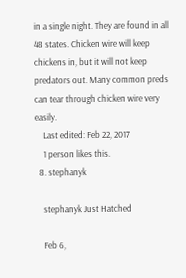in a single night. They are found in all 48 states. Chicken wire will keep chickens in, but it will not keep predators out. Many common preds can tear through chicken wire very easily.
    Last edited: Feb 22, 2017
    1 person likes this.
  8. stephanyk

    stephanyk Just Hatched

    Feb 6,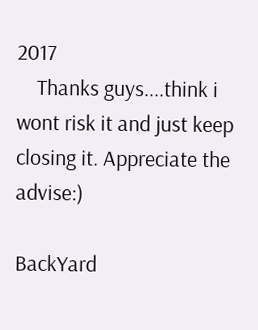2017
    Thanks guys....think i wont risk it and just keep closing it. Appreciate the advise:)

BackYard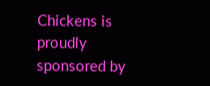Chickens is proudly sponsored by